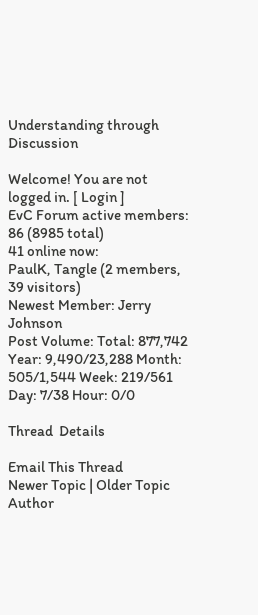Understanding through Discussion

Welcome! You are not logged in. [ Login ]
EvC Forum active members: 86 (8985 total)
41 online now:
PaulK, Tangle (2 members, 39 visitors)
Newest Member: Jerry Johnson
Post Volume: Total: 877,742 Year: 9,490/23,288 Month: 505/1,544 Week: 219/561 Day: 7/38 Hour: 0/0

Thread  Details

Email This Thread
Newer Topic | Older Topic
Author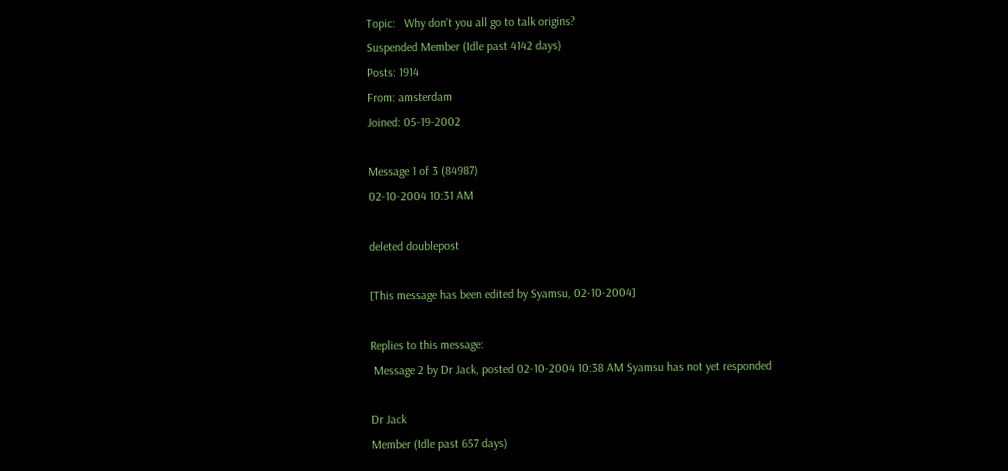Topic:   Why don't you all go to talk origins?
Suspended Member (Idle past 4142 days)
Posts: 1914
From: amsterdam
Joined: 05-19-2002

Message 1 of 3 (84987)
02-10-2004 10:31 AM

deleted doublepost

[This message has been edited by Syamsu, 02-10-2004]

Replies to this message:
 Message 2 by Dr Jack, posted 02-10-2004 10:38 AM Syamsu has not yet responded

Dr Jack
Member (Idle past 657 days)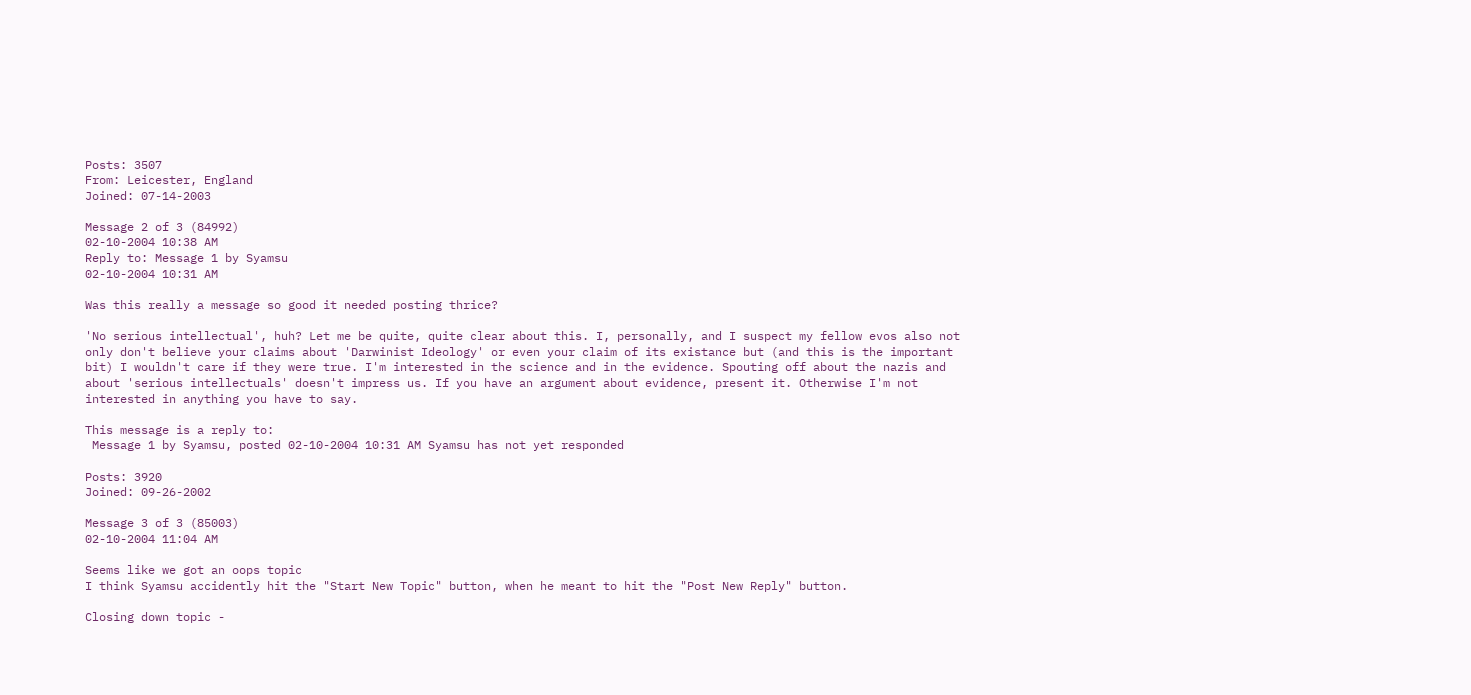Posts: 3507
From: Leicester, England
Joined: 07-14-2003

Message 2 of 3 (84992)
02-10-2004 10:38 AM
Reply to: Message 1 by Syamsu
02-10-2004 10:31 AM

Was this really a message so good it needed posting thrice?

'No serious intellectual', huh? Let me be quite, quite clear about this. I, personally, and I suspect my fellow evos also not only don't believe your claims about 'Darwinist Ideology' or even your claim of its existance but (and this is the important bit) I wouldn't care if they were true. I'm interested in the science and in the evidence. Spouting off about the nazis and about 'serious intellectuals' doesn't impress us. If you have an argument about evidence, present it. Otherwise I'm not interested in anything you have to say.

This message is a reply to:
 Message 1 by Syamsu, posted 02-10-2004 10:31 AM Syamsu has not yet responded

Posts: 3920
Joined: 09-26-2002

Message 3 of 3 (85003)
02-10-2004 11:04 AM

Seems like we got an oops topic
I think Syamsu accidently hit the "Start New Topic" button, when he meant to hit the "Post New Reply" button.

Closing down topic -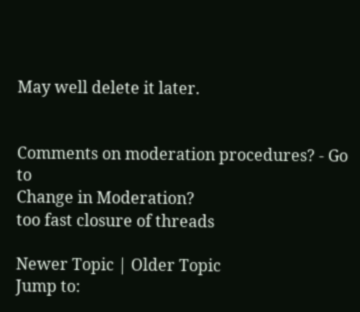May well delete it later.


Comments on moderation procedures? - Go to
Change in Moderation?
too fast closure of threads

Newer Topic | Older Topic
Jump to: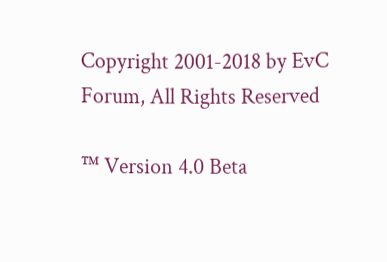Copyright 2001-2018 by EvC Forum, All Rights Reserved

™ Version 4.0 Beta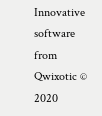Innovative software from Qwixotic © 2020